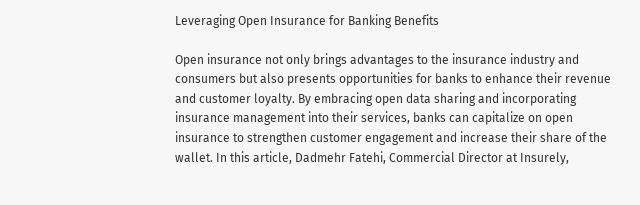Leveraging Open Insurance for Banking Benefits

Open insurance not only brings advantages to the insurance industry and consumers but also presents opportunities for banks to enhance their revenue and customer loyalty. By embracing open data sharing and incorporating insurance management into their services, banks can capitalize on open insurance to strengthen customer engagement and increase their share of the wallet. In this article, Dadmehr Fatehi, Commercial Director at Insurely,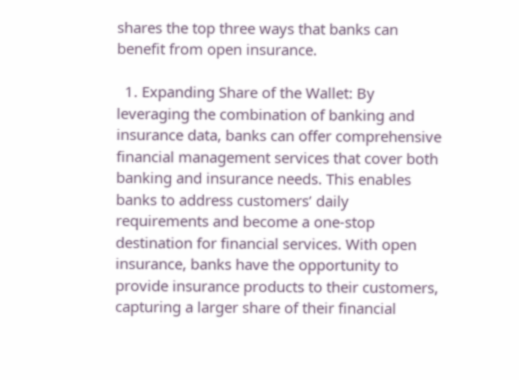shares the top three ways that banks can benefit from open insurance.

  1. Expanding Share of the Wallet: By leveraging the combination of banking and insurance data, banks can offer comprehensive financial management services that cover both banking and insurance needs. This enables banks to address customers’ daily requirements and become a one-stop destination for financial services. With open insurance, banks have the opportunity to provide insurance products to their customers, capturing a larger share of their financial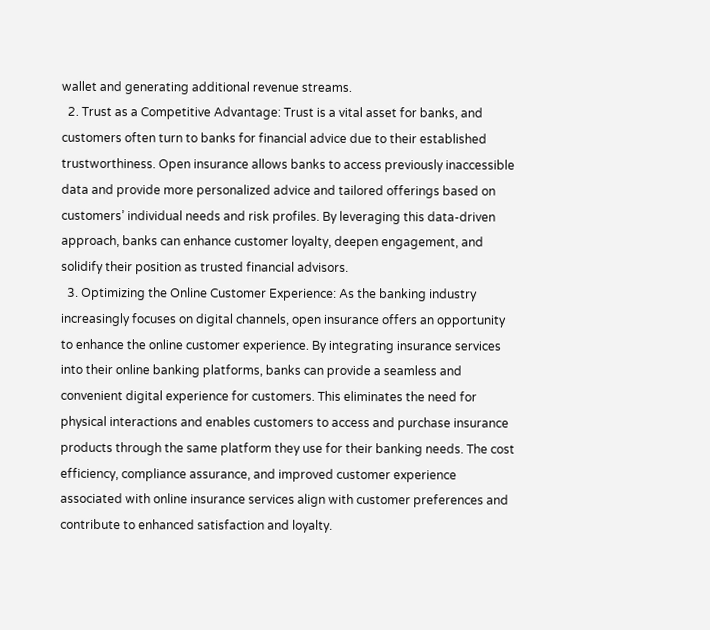wallet and generating additional revenue streams.
  2. Trust as a Competitive Advantage: Trust is a vital asset for banks, and customers often turn to banks for financial advice due to their established trustworthiness. Open insurance allows banks to access previously inaccessible data and provide more personalized advice and tailored offerings based on customers’ individual needs and risk profiles. By leveraging this data-driven approach, banks can enhance customer loyalty, deepen engagement, and solidify their position as trusted financial advisors.
  3. Optimizing the Online Customer Experience: As the banking industry increasingly focuses on digital channels, open insurance offers an opportunity to enhance the online customer experience. By integrating insurance services into their online banking platforms, banks can provide a seamless and convenient digital experience for customers. This eliminates the need for physical interactions and enables customers to access and purchase insurance products through the same platform they use for their banking needs. The cost efficiency, compliance assurance, and improved customer experience associated with online insurance services align with customer preferences and contribute to enhanced satisfaction and loyalty.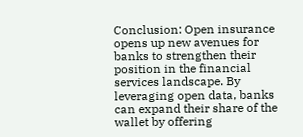Conclusion: Open insurance opens up new avenues for banks to strengthen their position in the financial services landscape. By leveraging open data, banks can expand their share of the wallet by offering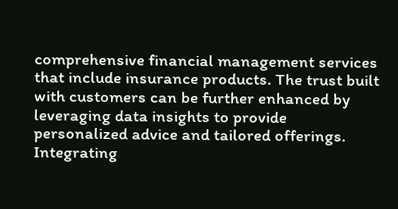comprehensive financial management services that include insurance products. The trust built with customers can be further enhanced by leveraging data insights to provide personalized advice and tailored offerings. Integrating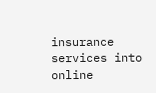insurance services into online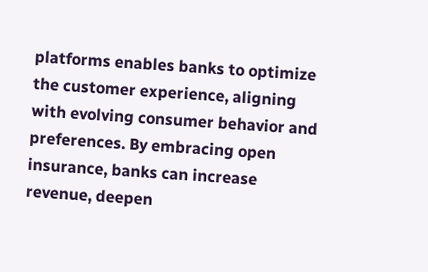platforms enables banks to optimize the customer experience, aligning with evolving consumer behavior and preferences. By embracing open insurance, banks can increase revenue, deepen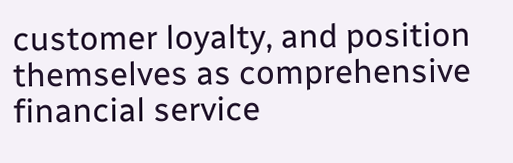customer loyalty, and position themselves as comprehensive financial service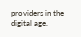providers in the digital age.